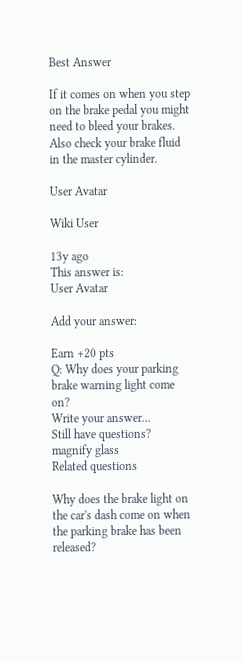Best Answer

If it comes on when you step on the brake pedal you might need to bleed your brakes. Also check your brake fluid in the master cylinder.

User Avatar

Wiki User

13y ago
This answer is:
User Avatar

Add your answer:

Earn +20 pts
Q: Why does your parking brake warning light come on?
Write your answer...
Still have questions?
magnify glass
Related questions

Why does the brake light on the car's dash come on when the parking brake has been released?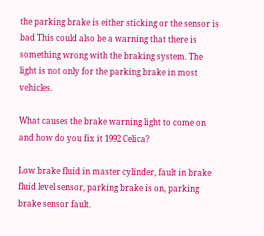the parking brake is either sticking or the sensor is bad This could also be a warning that there is something wrong with the braking system. The light is not only for the parking brake in most vehicles.

What causes the brake warning light to come on and how do you fix it 1992 Celica?

Low brake fluid in master cylinder, fault in brake fluid level sensor, parking brake is on, parking brake sensor fault.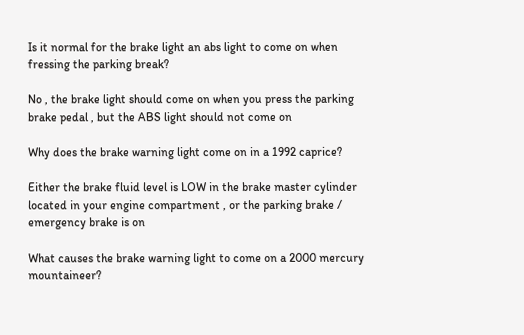Is it normal for the brake light an abs light to come on when fressing the parking break?

No , the brake light should come on when you press the parking brake pedal , but the ABS light should not come on

Why does the brake warning light come on in a 1992 caprice?

Either the brake fluid level is LOW in the brake master cylinder located in your engine compartment , or the parking brake / emergency brake is on

What causes the brake warning light to come on a 2000 mercury mountaineer?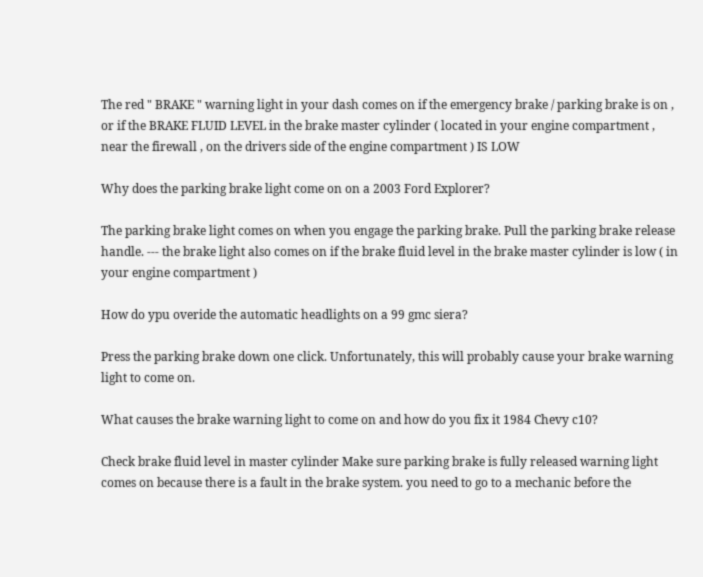The red " BRAKE " warning light in your dash comes on if the emergency brake / parking brake is on , or if the BRAKE FLUID LEVEL in the brake master cylinder ( located in your engine compartment , near the firewall , on the drivers side of the engine compartment ) IS LOW

Why does the parking brake light come on on a 2003 Ford Explorer?

The parking brake light comes on when you engage the parking brake. Pull the parking brake release handle. --- the brake light also comes on if the brake fluid level in the brake master cylinder is low ( in your engine compartment )

How do ypu overide the automatic headlights on a 99 gmc siera?

Press the parking brake down one click. Unfortunately, this will probably cause your brake warning light to come on.

What causes the brake warning light to come on and how do you fix it 1984 Chevy c10?

Check brake fluid level in master cylinder Make sure parking brake is fully released warning light comes on because there is a fault in the brake system. you need to go to a mechanic before the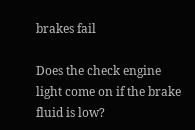brakes fail

Does the check engine light come on if the brake fluid is low?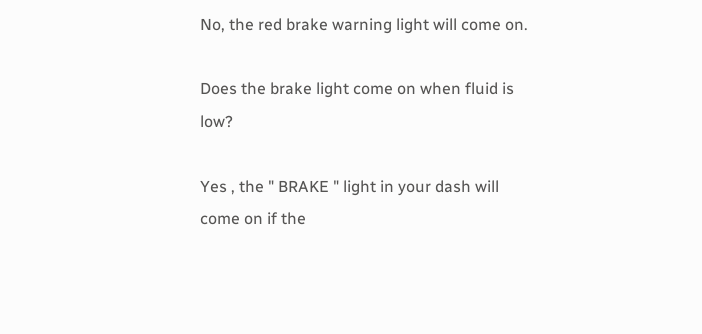No, the red brake warning light will come on.

Does the brake light come on when fluid is low?

Yes , the " BRAKE " light in your dash will come on if the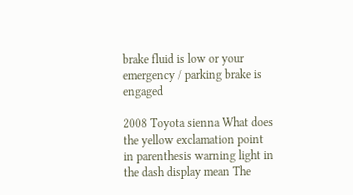brake fluid is low or your emergency / parking brake is engaged

2008 Toyota sienna What does the yellow exclamation point in parenthesis warning light in the dash display mean The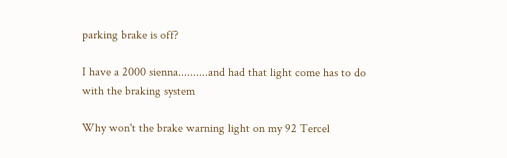parking brake is off?

I have a 2000 sienna..........and had that light come has to do with the braking system

Why won't the brake warning light on my 92 Tercel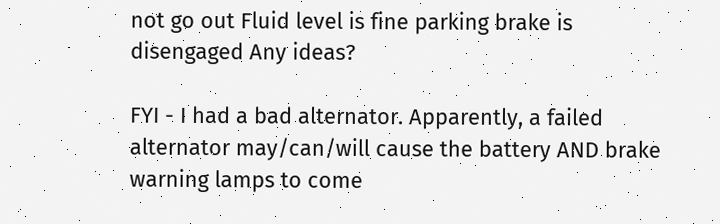not go out Fluid level is fine parking brake is disengaged Any ideas?

FYI - I had a bad alternator. Apparently, a failed alternator may/can/will cause the battery AND brake warning lamps to come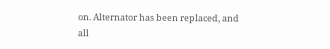on. Alternator has been replaced, and all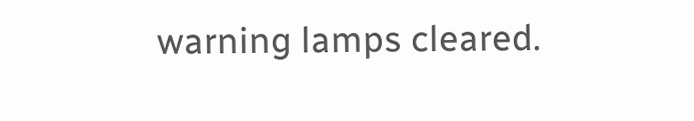warning lamps cleared.